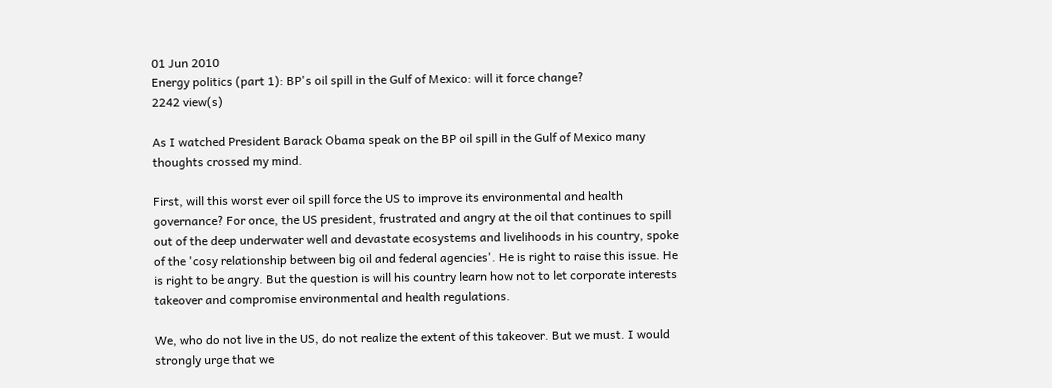01 Jun 2010
Energy politics (part 1): BP's oil spill in the Gulf of Mexico: will it force change?
2242 view(s)

As I watched President Barack Obama speak on the BP oil spill in the Gulf of Mexico many thoughts crossed my mind.

First, will this worst ever oil spill force the US to improve its environmental and health governance? For once, the US president, frustrated and angry at the oil that continues to spill out of the deep underwater well and devastate ecosystems and livelihoods in his country, spoke of the 'cosy relationship between big oil and federal agencies'. He is right to raise this issue. He is right to be angry. But the question is will his country learn how not to let corporate interests takeover and compromise environmental and health regulations.

We, who do not live in the US, do not realize the extent of this takeover. But we must. I would strongly urge that we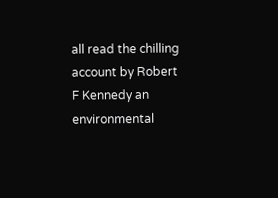all read the chilling account by Robert F Kennedy an environmental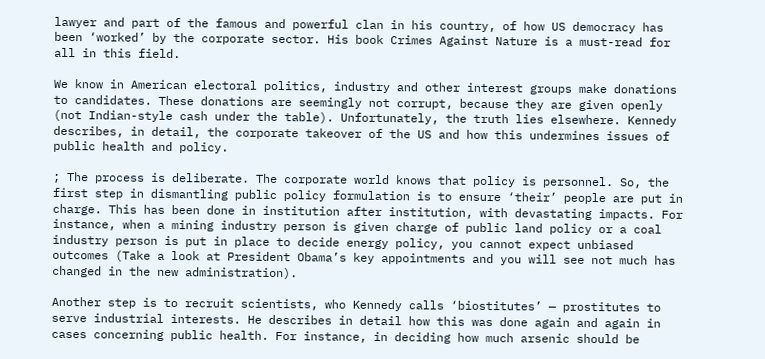lawyer and part of the famous and powerful clan in his country, of how US democracy has been ‘worked’ by the corporate sector. His book Crimes Against Nature is a must-read for all in this field.

We know in American electoral politics, industry and other interest groups make donations to candidates. These donations are seemingly not corrupt, because they are given openly (not Indian-style cash under the table). Unfortunately, the truth lies elsewhere. Kennedy describes, in detail, the corporate takeover of the US and how this undermines issues of public health and policy.

; The process is deliberate. The corporate world knows that policy is personnel. So, the first step in dismantling public policy formulation is to ensure ‘their’ people are put in charge. This has been done in institution after institution, with devastating impacts. For instance, when a mining industry person is given charge of public land policy or a coal industry person is put in place to decide energy policy, you cannot expect unbiased outcomes (Take a look at President Obama’s key appointments and you will see not much has changed in the new administration).

Another step is to recruit scientists, who Kennedy calls ‘biostitutes’ — prostitutes to serve industrial interests. He describes in detail how this was done again and again in cases concerning public health. For instance, in deciding how much arsenic should be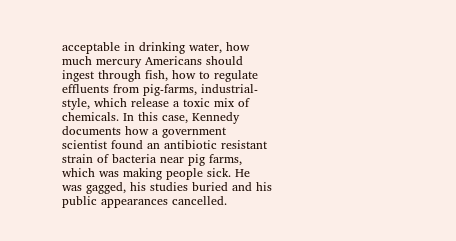acceptable in drinking water, how much mercury Americans should ingest through fish, how to regulate effluents from pig-farms, industrial-style, which release a toxic mix of chemicals. In this case, Kennedy documents how a government scientist found an antibiotic resistant strain of bacteria near pig farms, which was making people sick. He was gagged, his studies buried and his public appearances cancelled.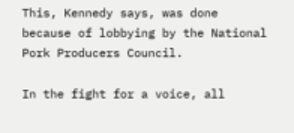This, Kennedy says, was done because of lobbying by the National Pork Producers Council.

In the fight for a voice, all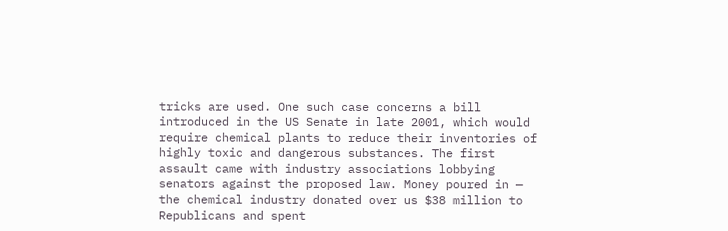tricks are used. One such case concerns a bill introduced in the US Senate in late 2001, which would require chemical plants to reduce their inventories of highly toxic and dangerous substances. The first assault came with industry associations lobbying senators against the proposed law. Money poured in — the chemical industry donated over us $38 million to Republicans and spent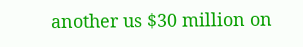another us $30 million on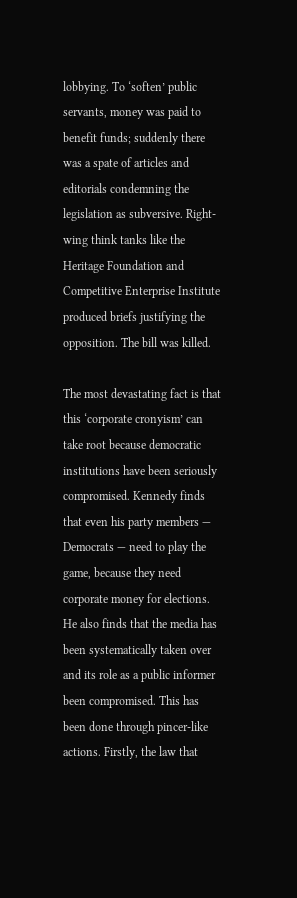lobbying. To ‘soften’ public servants, money was paid to benefit funds; suddenly there was a spate of articles and editorials condemning the legislation as subversive. Right-wing think tanks like the Heritage Foundation and Competitive Enterprise Institute produced briefs justifying the opposition. The bill was killed.

The most devastating fact is that this ‘corporate cronyism’ can take root because democratic institutions have been seriously compromised. Kennedy finds that even his party members — Democrats — need to play the game, because they need corporate money for elections. He also finds that the media has been systematically taken over and its role as a public informer been compromised. This has been done through pincer-like actions. Firstly, the law that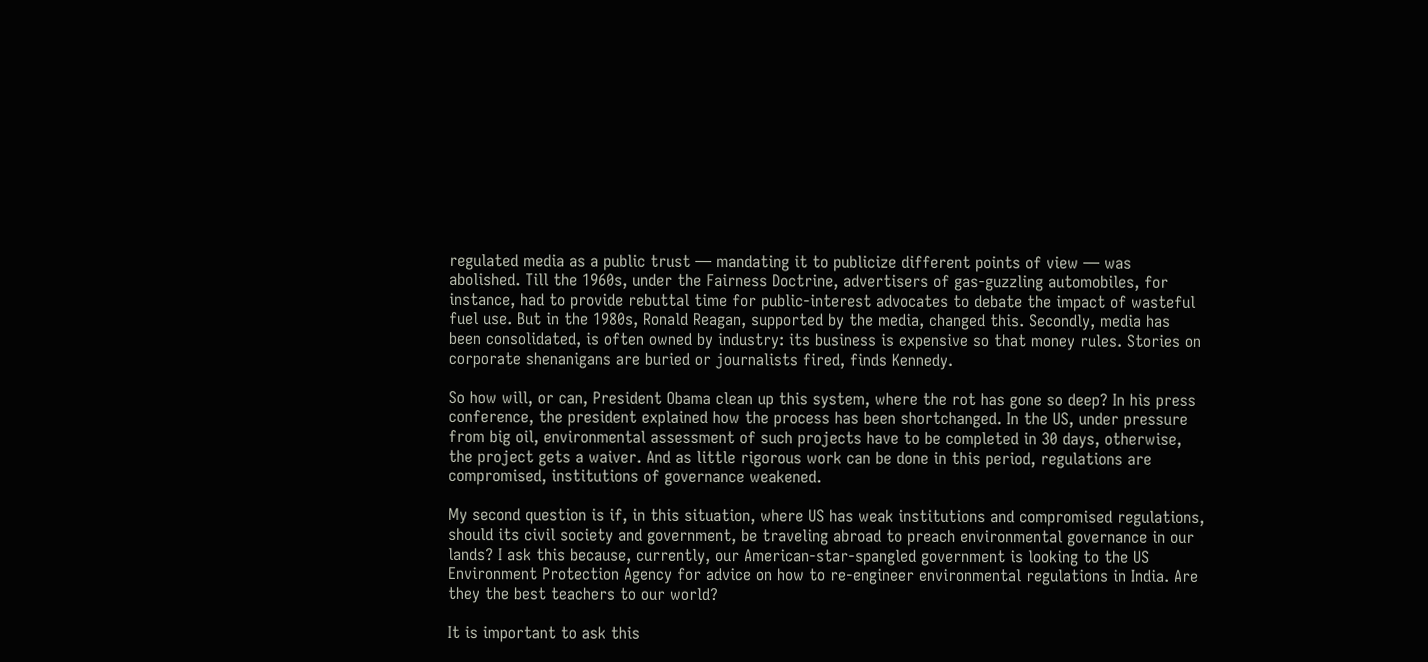regulated media as a public trust — mandating it to publicize different points of view — was abolished. Till the 1960s, under the Fairness Doctrine, advertisers of gas-guzzling automobiles, for instance, had to provide rebuttal time for public-interest advocates to debate the impact of wasteful fuel use. But in the 1980s, Ronald Reagan, supported by the media, changed this. Secondly, media has been consolidated, is often owned by industry: its business is expensive so that money rules. Stories on corporate shenanigans are buried or journalists fired, finds Kennedy.

So how will, or can, President Obama clean up this system, where the rot has gone so deep? In his press conference, the president explained how the process has been shortchanged. In the US, under pressure from big oil, environmental assessment of such projects have to be completed in 30 days, otherwise, the project gets a waiver. And as little rigorous work can be done in this period, regulations are compromised, institutions of governance weakened.

My second question is if, in this situation, where US has weak institutions and compromised regulations, should its civil society and government, be traveling abroad to preach environmental governance in our lands? I ask this because, currently, our American-star-spangled government is looking to the US Environment Protection Agency for advice on how to re-engineer environmental regulations in India. Are they the best teachers to our world?

It is important to ask this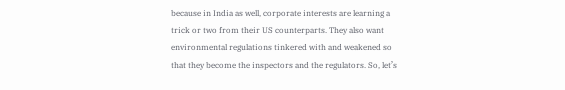because in India as well, corporate interests are learning a trick or two from their US counterparts. They also want environmental regulations tinkered with and weakened so that they become the inspectors and the regulators. So, let’s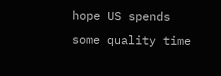hope US spends some quality time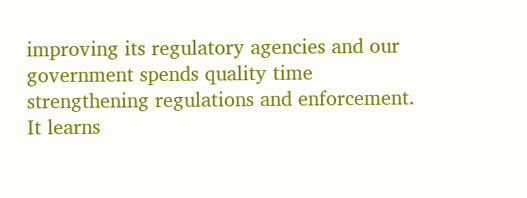improving its regulatory agencies and our government spends quality time strengthening regulations and enforcement. It learns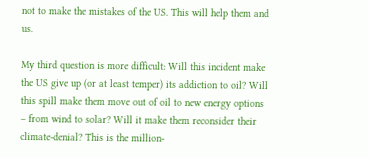not to make the mistakes of the US. This will help them and us.

My third question is more difficult: Will this incident make the US give up (or at least temper) its addiction to oil? Will this spill make them move out of oil to new energy options – from wind to solar? Will it make them reconsider their climate-denial? This is the million-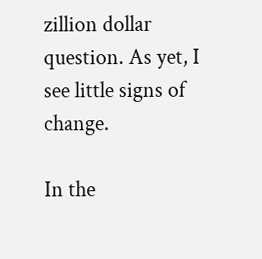zillion dollar question. As yet, I see little signs of change.

In the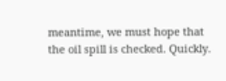meantime, we must hope that the oil spill is checked. Quickly.